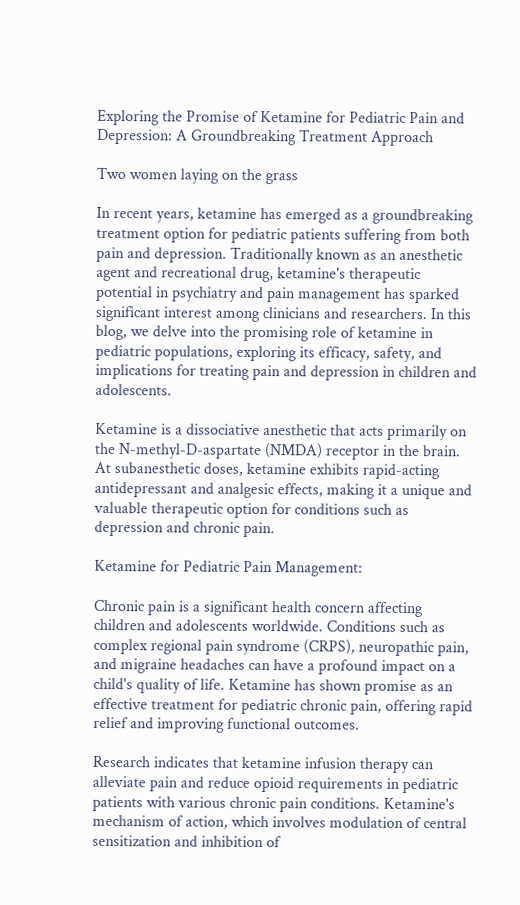Exploring the Promise of Ketamine for Pediatric Pain and Depression: A Groundbreaking Treatment Approach

Two women laying on the grass

In recent years, ketamine has emerged as a groundbreaking treatment option for pediatric patients suffering from both pain and depression. Traditionally known as an anesthetic agent and recreational drug, ketamine's therapeutic potential in psychiatry and pain management has sparked significant interest among clinicians and researchers. In this blog, we delve into the promising role of ketamine in pediatric populations, exploring its efficacy, safety, and implications for treating pain and depression in children and adolescents.

Ketamine is a dissociative anesthetic that acts primarily on the N-methyl-D-aspartate (NMDA) receptor in the brain. At subanesthetic doses, ketamine exhibits rapid-acting antidepressant and analgesic effects, making it a unique and valuable therapeutic option for conditions such as depression and chronic pain.

Ketamine for Pediatric Pain Management:

Chronic pain is a significant health concern affecting children and adolescents worldwide. Conditions such as complex regional pain syndrome (CRPS), neuropathic pain, and migraine headaches can have a profound impact on a child's quality of life. Ketamine has shown promise as an effective treatment for pediatric chronic pain, offering rapid relief and improving functional outcomes.

Research indicates that ketamine infusion therapy can alleviate pain and reduce opioid requirements in pediatric patients with various chronic pain conditions. Ketamine's mechanism of action, which involves modulation of central sensitization and inhibition of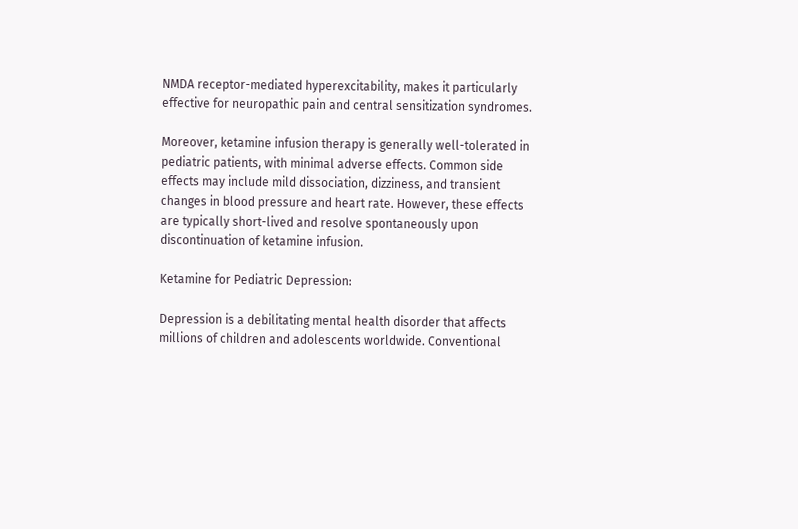NMDA receptor-mediated hyperexcitability, makes it particularly effective for neuropathic pain and central sensitization syndromes.

Moreover, ketamine infusion therapy is generally well-tolerated in pediatric patients, with minimal adverse effects. Common side effects may include mild dissociation, dizziness, and transient changes in blood pressure and heart rate. However, these effects are typically short-lived and resolve spontaneously upon discontinuation of ketamine infusion.

Ketamine for Pediatric Depression:

Depression is a debilitating mental health disorder that affects millions of children and adolescents worldwide. Conventional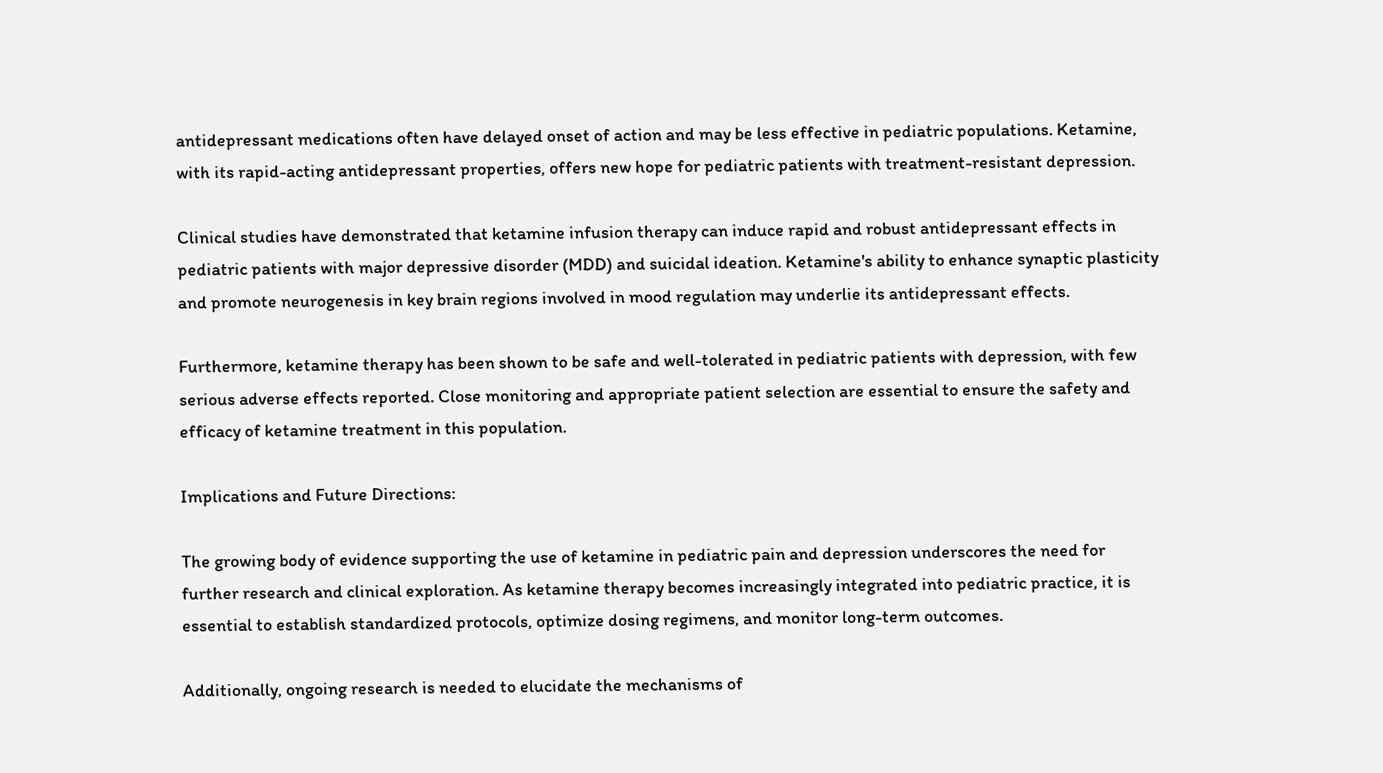antidepressant medications often have delayed onset of action and may be less effective in pediatric populations. Ketamine, with its rapid-acting antidepressant properties, offers new hope for pediatric patients with treatment-resistant depression.

Clinical studies have demonstrated that ketamine infusion therapy can induce rapid and robust antidepressant effects in pediatric patients with major depressive disorder (MDD) and suicidal ideation. Ketamine's ability to enhance synaptic plasticity and promote neurogenesis in key brain regions involved in mood regulation may underlie its antidepressant effects.

Furthermore, ketamine therapy has been shown to be safe and well-tolerated in pediatric patients with depression, with few serious adverse effects reported. Close monitoring and appropriate patient selection are essential to ensure the safety and efficacy of ketamine treatment in this population.

Implications and Future Directions:

The growing body of evidence supporting the use of ketamine in pediatric pain and depression underscores the need for further research and clinical exploration. As ketamine therapy becomes increasingly integrated into pediatric practice, it is essential to establish standardized protocols, optimize dosing regimens, and monitor long-term outcomes.

Additionally, ongoing research is needed to elucidate the mechanisms of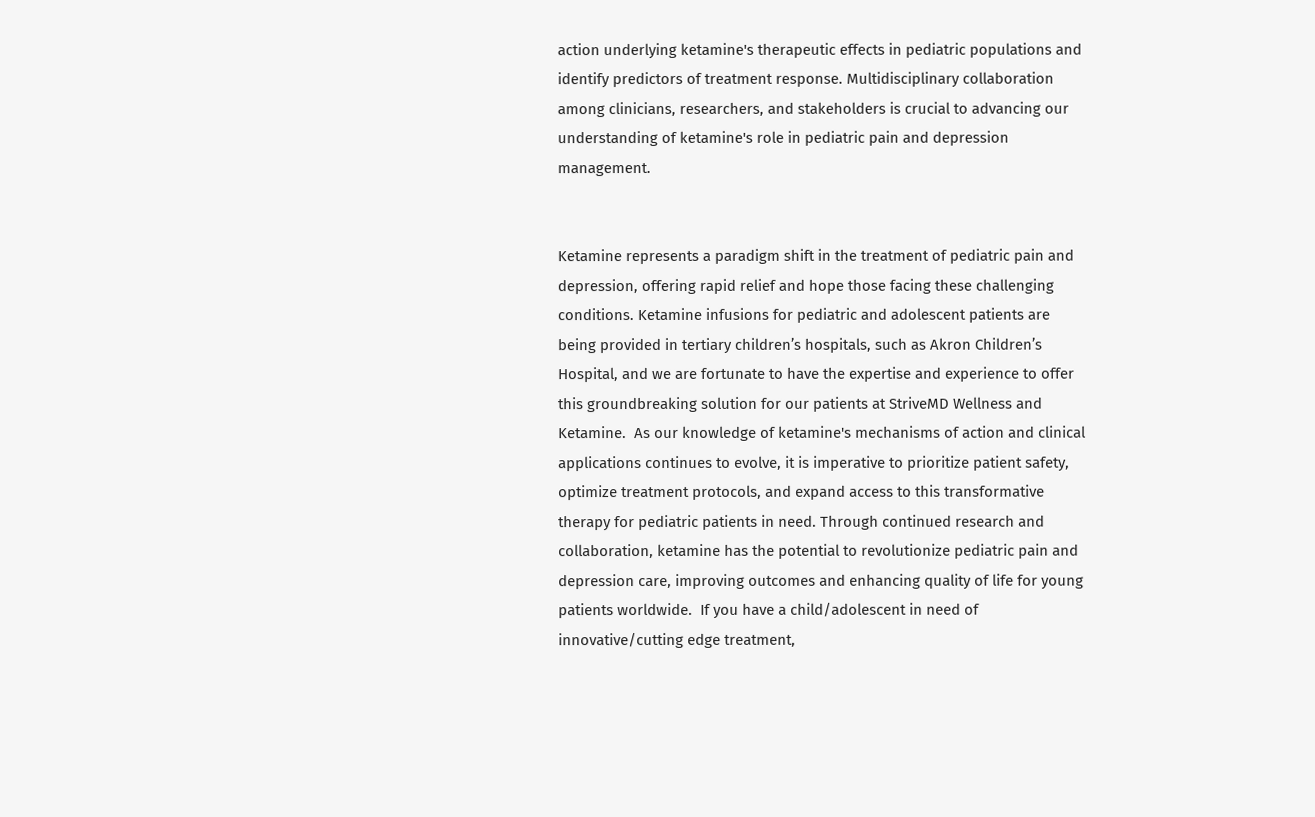action underlying ketamine's therapeutic effects in pediatric populations and identify predictors of treatment response. Multidisciplinary collaboration among clinicians, researchers, and stakeholders is crucial to advancing our understanding of ketamine's role in pediatric pain and depression management.


Ketamine represents a paradigm shift in the treatment of pediatric pain and depression, offering rapid relief and hope those facing these challenging conditions. Ketamine infusions for pediatric and adolescent patients are being provided in tertiary children’s hospitals, such as Akron Children’s Hospital, and we are fortunate to have the expertise and experience to offer this groundbreaking solution for our patients at StriveMD Wellness and Ketamine.  As our knowledge of ketamine's mechanisms of action and clinical applications continues to evolve, it is imperative to prioritize patient safety, optimize treatment protocols, and expand access to this transformative therapy for pediatric patients in need. Through continued research and collaboration, ketamine has the potential to revolutionize pediatric pain and depression care, improving outcomes and enhancing quality of life for young patients worldwide.  If you have a child/adolescent in need of innovative/cutting edge treatment,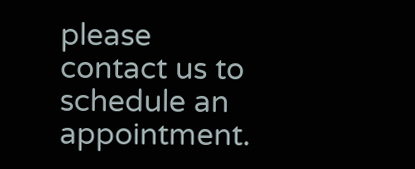please contact us to schedule an appointment.